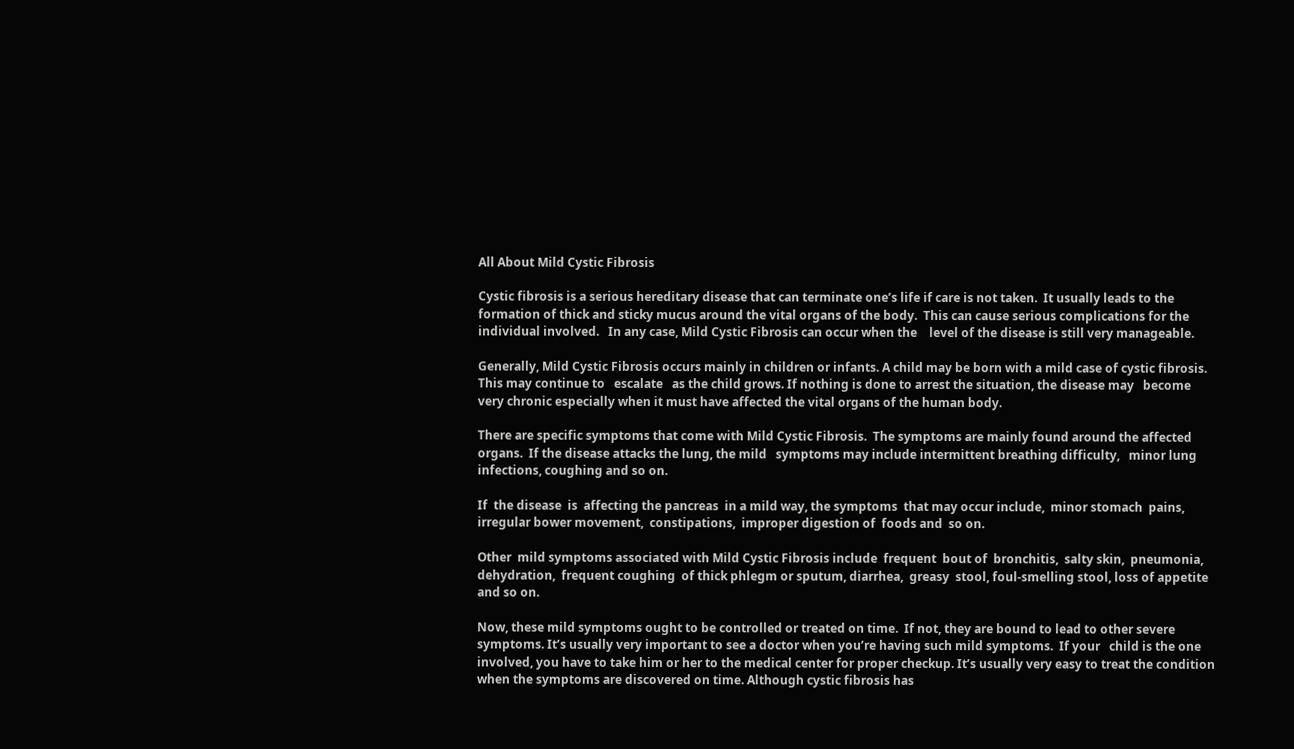All About Mild Cystic Fibrosis

Cystic fibrosis is a serious hereditary disease that can terminate one’s life if care is not taken.  It usually leads to the formation of thick and sticky mucus around the vital organs of the body.  This can cause serious complications for the individual involved.   In any case, Mild Cystic Fibrosis can occur when the    level of the disease is still very manageable.

Generally, Mild Cystic Fibrosis occurs mainly in children or infants. A child may be born with a mild case of cystic fibrosis.  This may continue to   escalate   as the child grows. If nothing is done to arrest the situation, the disease may   become very chronic especially when it must have affected the vital organs of the human body.

There are specific symptoms that come with Mild Cystic Fibrosis.  The symptoms are mainly found around the affected organs.  If the disease attacks the lung, the mild   symptoms may include intermittent breathing difficulty,   minor lung infections, coughing and so on.

If  the disease  is  affecting the pancreas  in a mild way, the symptoms  that may occur include,  minor stomach  pains,  irregular bower movement,  constipations,  improper digestion of  foods and  so on.

Other  mild symptoms associated with Mild Cystic Fibrosis include  frequent  bout of  bronchitis,  salty skin,  pneumonia,  dehydration,  frequent coughing  of thick phlegm or sputum, diarrhea,  greasy  stool, foul-smelling stool, loss of appetite  and so on.

Now, these mild symptoms ought to be controlled or treated on time.  If not, they are bound to lead to other severe symptoms. It’s usually very important to see a doctor when you’re having such mild symptoms.  If your   child is the one involved, you have to take him or her to the medical center for proper checkup. It’s usually very easy to treat the condition when the symptoms are discovered on time. Although cystic fibrosis has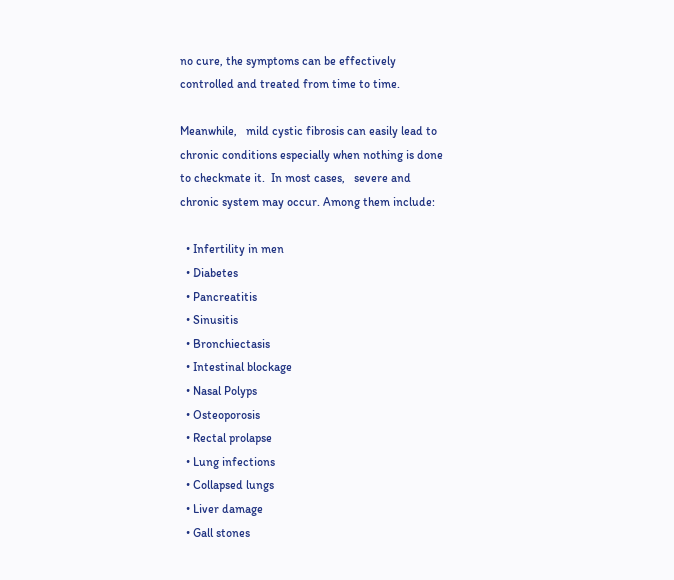no cure, the symptoms can be effectively controlled and treated from time to time.

Meanwhile,   mild cystic fibrosis can easily lead to chronic conditions especially when nothing is done to checkmate it.  In most cases,   severe and chronic system may occur. Among them include:

  • Infertility in men
  • Diabetes
  • Pancreatitis
  • Sinusitis
  • Bronchiectasis
  • Intestinal blockage
  • Nasal Polyps
  • Osteoporosis
  • Rectal prolapse
  • Lung infections
  • Collapsed lungs
  • Liver damage
  • Gall stones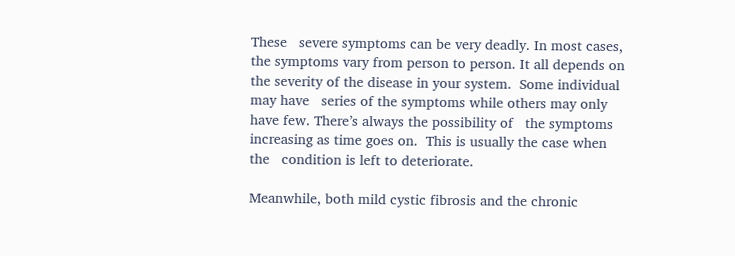These   severe symptoms can be very deadly. In most cases, the symptoms vary from person to person. It all depends on the severity of the disease in your system.  Some individual may have   series of the symptoms while others may only have few. There’s always the possibility of   the symptoms increasing as time goes on.  This is usually the case when the   condition is left to deteriorate.

Meanwhile, both mild cystic fibrosis and the chronic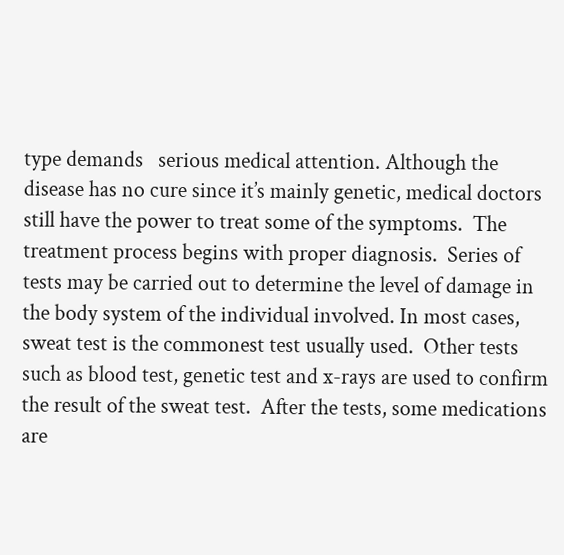type demands   serious medical attention. Although the disease has no cure since it’s mainly genetic, medical doctors still have the power to treat some of the symptoms.  The treatment process begins with proper diagnosis.  Series of tests may be carried out to determine the level of damage in the body system of the individual involved. In most cases, sweat test is the commonest test usually used.  Other tests such as blood test, genetic test and x-rays are used to confirm the result of the sweat test.  After the tests, some medications are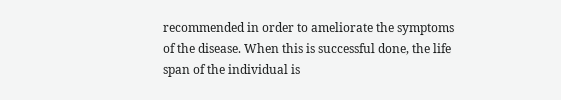recommended in order to ameliorate the symptoms of the disease. When this is successful done, the life span of the individual is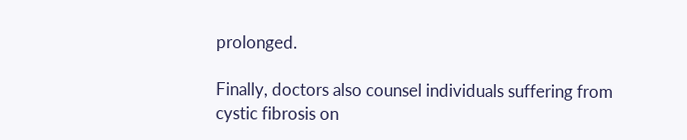prolonged.

Finally, doctors also counsel individuals suffering from cystic fibrosis on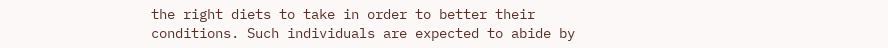the right diets to take in order to better their conditions. Such individuals are expected to abide by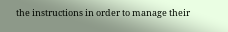the instructions in order to manage their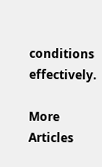conditions effectively.

More Articles